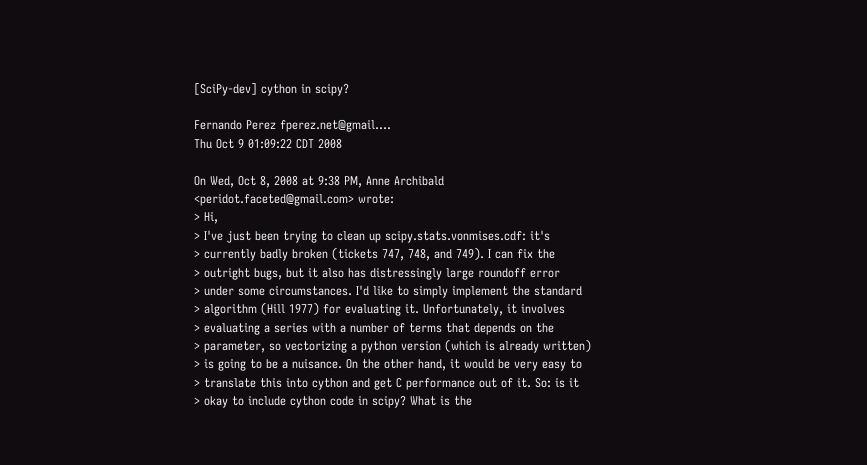[SciPy-dev] cython in scipy?

Fernando Perez fperez.net@gmail....
Thu Oct 9 01:09:22 CDT 2008

On Wed, Oct 8, 2008 at 9:38 PM, Anne Archibald
<peridot.faceted@gmail.com> wrote:
> Hi,
> I've just been trying to clean up scipy.stats.vonmises.cdf: it's
> currently badly broken (tickets 747, 748, and 749). I can fix the
> outright bugs, but it also has distressingly large roundoff error
> under some circumstances. I'd like to simply implement the standard
> algorithm (Hill 1977) for evaluating it. Unfortunately, it involves
> evaluating a series with a number of terms that depends on the
> parameter, so vectorizing a python version (which is already written)
> is going to be a nuisance. On the other hand, it would be very easy to
> translate this into cython and get C performance out of it. So: is it
> okay to include cython code in scipy? What is the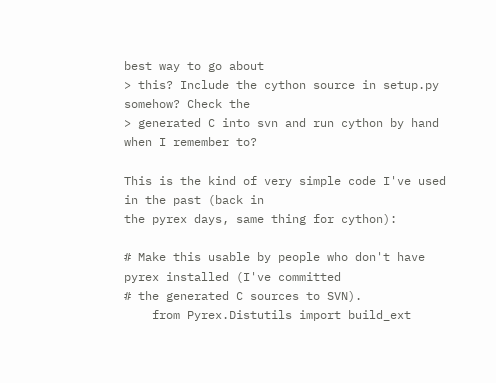best way to go about
> this? Include the cython source in setup.py somehow? Check the
> generated C into svn and run cython by hand when I remember to?

This is the kind of very simple code I've used in the past (back in
the pyrex days, same thing for cython):

# Make this usable by people who don't have pyrex installed (I've committed
# the generated C sources to SVN).
    from Pyrex.Distutils import build_ext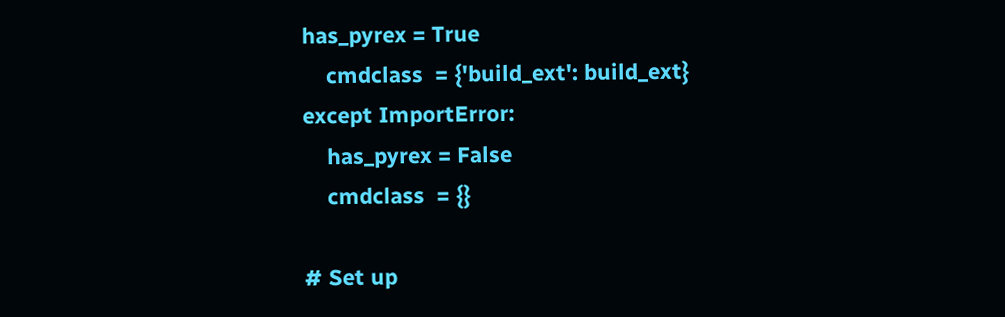has_pyrex = True
    cmdclass  = {'build_ext': build_ext}
except ImportError:
    has_pyrex = False
    cmdclass  = {}

# Set up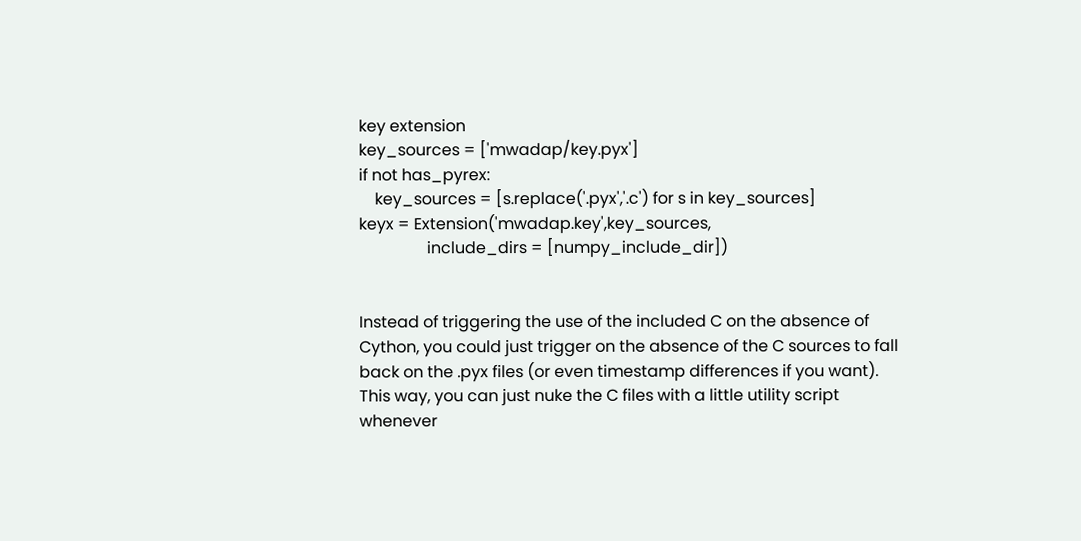key extension
key_sources = ['mwadap/key.pyx']
if not has_pyrex:
    key_sources = [s.replace('.pyx','.c') for s in key_sources]
keyx = Extension('mwadap.key',key_sources,
                 include_dirs = [numpy_include_dir])


Instead of triggering the use of the included C on the absence of
Cython, you could just trigger on the absence of the C sources to fall
back on the .pyx files (or even timestamp differences if you want).
This way, you can just nuke the C files with a little utility script
whenever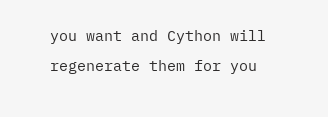you want and Cython will regenerate them for you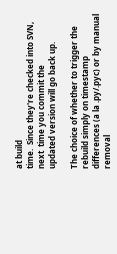at build
time.  Since they're checked into SVN, next  time you commit the
updated version will go back up.

The choice of whether to trigger the rebuild simply on timestamp
differences (a la .py/.pyc) or by manual removal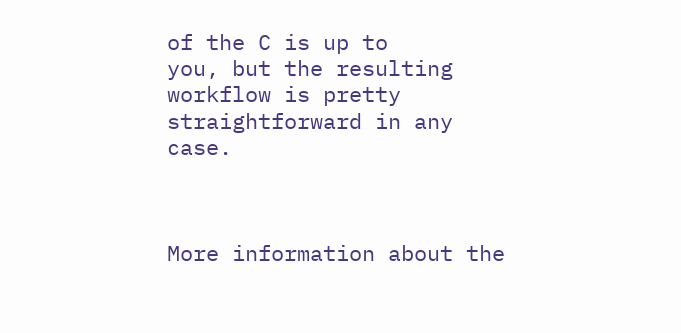of the C is up to
you, but the resulting workflow is pretty straightforward in any case.



More information about the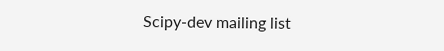Scipy-dev mailing list